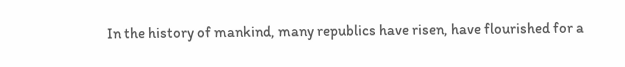In the history of mankind, many republics have risen, have flourished for a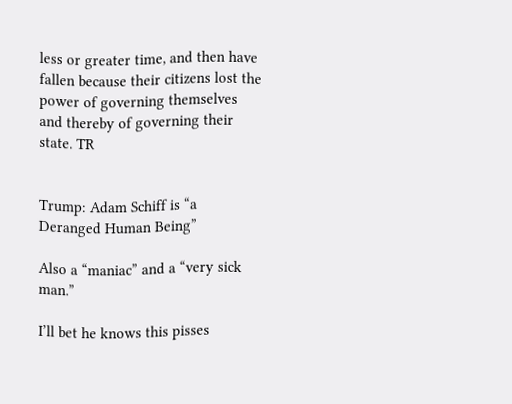less or greater time, and then have fallen because their citizens lost the power of governing themselves and thereby of governing their state. TR


Trump: Adam Schiff is “a Deranged Human Being”

Also a “maniac” and a “very sick man.”

I’ll bet he knows this pisses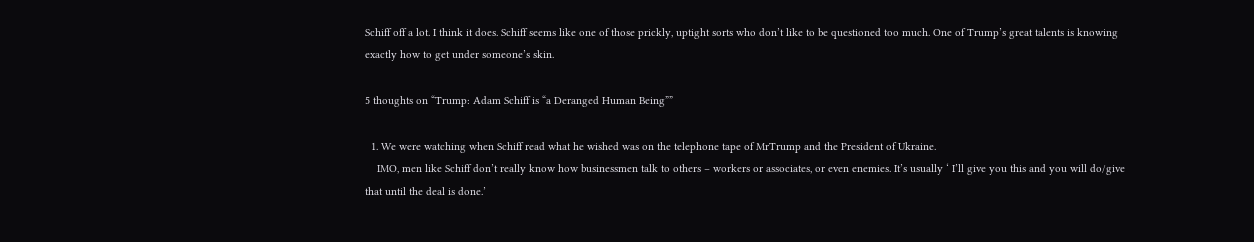Schiff off a lot. I think it does. Schiff seems like one of those prickly, uptight sorts who don’t like to be questioned too much. One of Trump’s great talents is knowing exactly how to get under someone’s skin.

5 thoughts on “Trump: Adam Schiff is “a Deranged Human Being””

  1. We were watching when Schiff read what he wished was on the telephone tape of MrTrump and the President of Ukraine.
    IMO, men like Schiff don’t really know how businessmen talk to others – workers or associates, or even enemies. It’s usually ‘ I’ll give you this and you will do/give that until the deal is done.’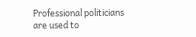Professional politicians are used to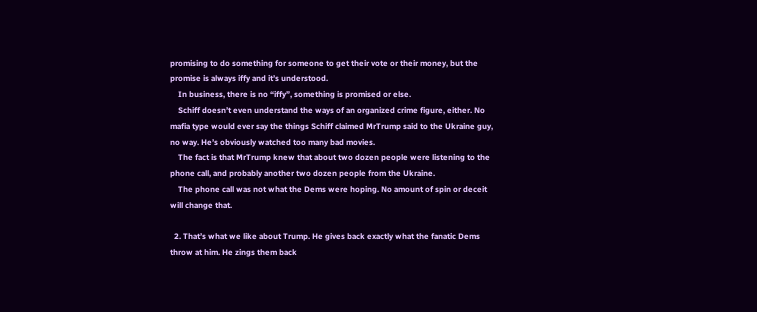promising to do something for someone to get their vote or their money, but the promise is always iffy and it’s understood.
    In business, there is no “iffy”, something is promised or else.
    Schiff doesn’t even understand the ways of an organized crime figure, either. No mafia type would ever say the things Schiff claimed MrTrump said to the Ukraine guy, no way. He’s obviously watched too many bad movies.
    The fact is that MrTrump knew that about two dozen people were listening to the phone call, and probably another two dozen people from the Ukraine.
    The phone call was not what the Dems were hoping. No amount of spin or deceit will change that.

  2. That’s what we like about Trump. He gives back exactly what the fanatic Dems throw at him. He zings them back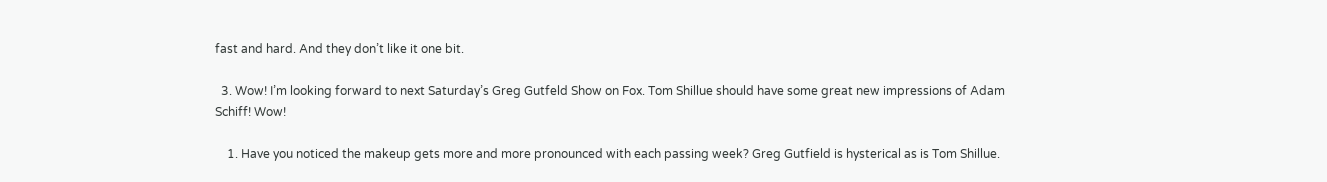fast and hard. And they don’t like it one bit.

  3. Wow! I’m looking forward to next Saturday’s Greg Gutfeld Show on Fox. Tom Shillue should have some great new impressions of Adam Schiff! Wow!

    1. Have you noticed the makeup gets more and more pronounced with each passing week? Greg Gutfield is hysterical as is Tom Shillue.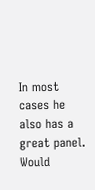In most cases he also has a great panel. Would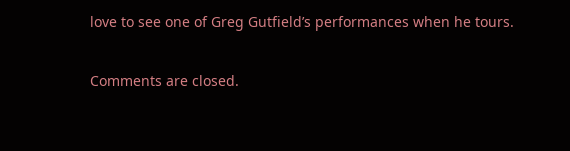love to see one of Greg Gutfield’s performances when he tours.

Comments are closed.